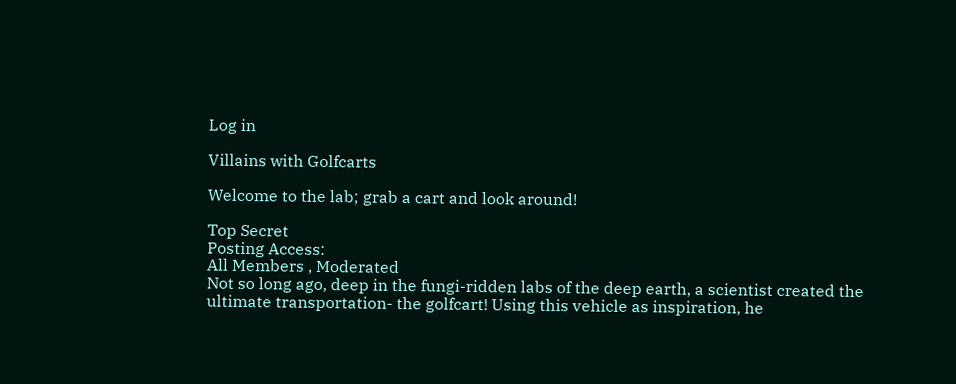Log in

Villains with Golfcarts

Welcome to the lab; grab a cart and look around!

Top Secret
Posting Access:
All Members , Moderated
Not so long ago, deep in the fungi-ridden labs of the deep earth, a scientist created the ultimate transportation- the golfcart! Using this vehicle as inspiration, he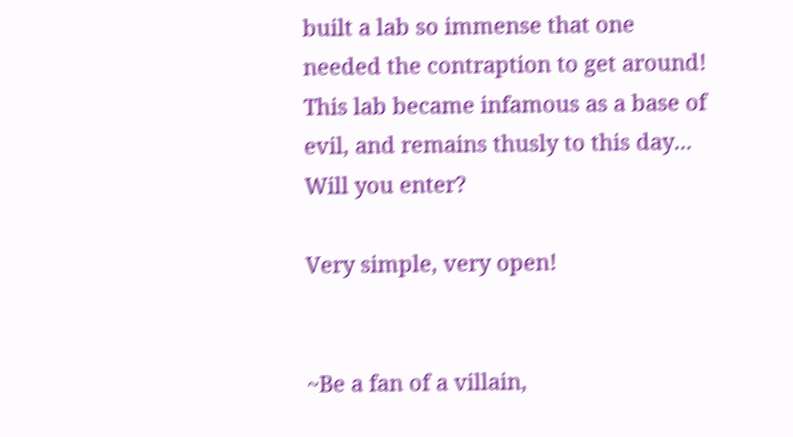built a lab so immense that one needed the contraption to get around! This lab became infamous as a base of evil, and remains thusly to this day... Will you enter?

Very simple, very open!


~Be a fan of a villain,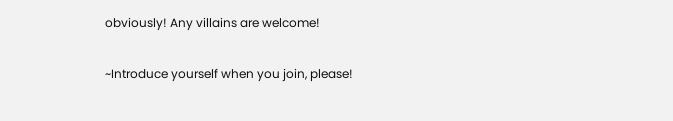obviously! Any villains are welcome!

~Introduce yourself when you join, please!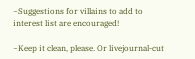~Suggestions for villains to add to interest list are encouraged!

~Keep it clean, please. Or livejournal-cut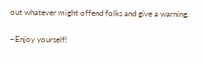out whatever might offend folks and give a warning.

~Enjoy yourself!